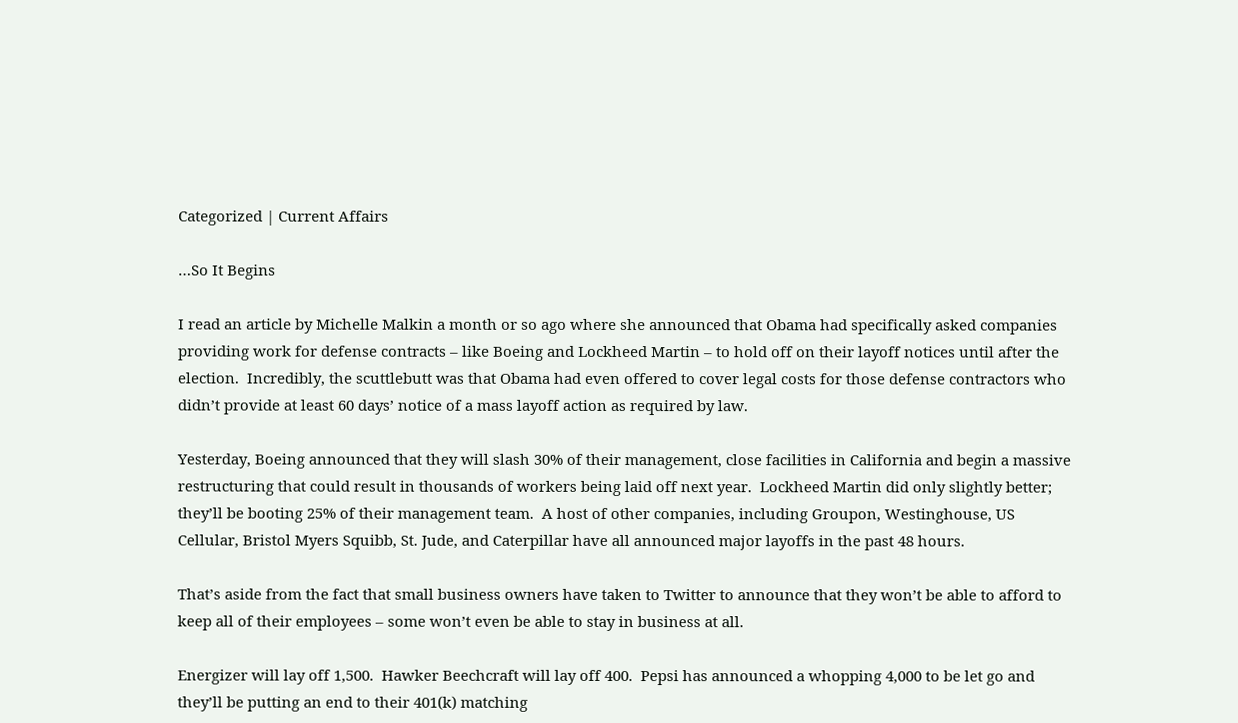Categorized | Current Affairs

…So It Begins

I read an article by Michelle Malkin a month or so ago where she announced that Obama had specifically asked companies providing work for defense contracts – like Boeing and Lockheed Martin – to hold off on their layoff notices until after the election.  Incredibly, the scuttlebutt was that Obama had even offered to cover legal costs for those defense contractors who didn’t provide at least 60 days’ notice of a mass layoff action as required by law.

Yesterday, Boeing announced that they will slash 30% of their management, close facilities in California and begin a massive restructuring that could result in thousands of workers being laid off next year.  Lockheed Martin did only slightly better; they’ll be booting 25% of their management team.  A host of other companies, including Groupon, Westinghouse, US Cellular, Bristol Myers Squibb, St. Jude, and Caterpillar have all announced major layoffs in the past 48 hours.

That’s aside from the fact that small business owners have taken to Twitter to announce that they won’t be able to afford to keep all of their employees – some won’t even be able to stay in business at all.

Energizer will lay off 1,500.  Hawker Beechcraft will lay off 400.  Pepsi has announced a whopping 4,000 to be let go and they’ll be putting an end to their 401(k) matching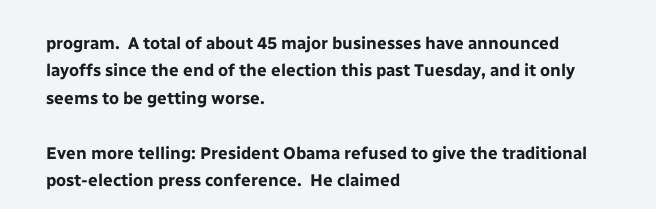program.  A total of about 45 major businesses have announced layoffs since the end of the election this past Tuesday, and it only seems to be getting worse.

Even more telling: President Obama refused to give the traditional post-election press conference.  He claimed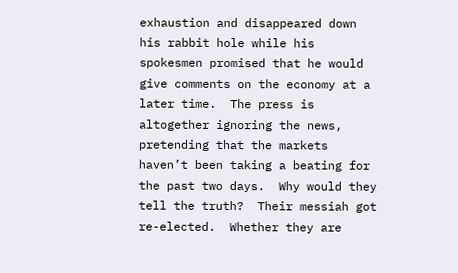exhaustion and disappeared down his rabbit hole while his spokesmen promised that he would give comments on the economy at a later time.  The press is altogether ignoring the news, pretending that the markets haven’t been taking a beating for the past two days.  Why would they tell the truth?  Their messiah got re-elected.  Whether they are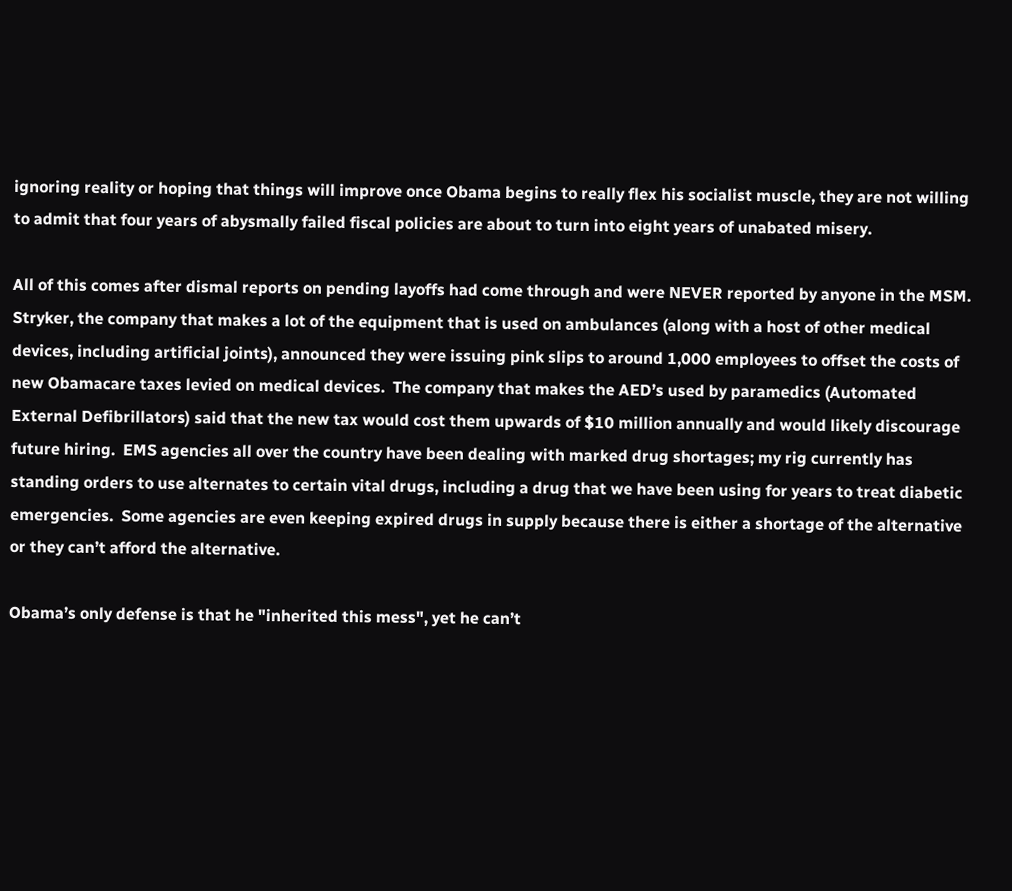ignoring reality or hoping that things will improve once Obama begins to really flex his socialist muscle, they are not willing to admit that four years of abysmally failed fiscal policies are about to turn into eight years of unabated misery.

All of this comes after dismal reports on pending layoffs had come through and were NEVER reported by anyone in the MSM.  Stryker, the company that makes a lot of the equipment that is used on ambulances (along with a host of other medical devices, including artificial joints), announced they were issuing pink slips to around 1,000 employees to offset the costs of new Obamacare taxes levied on medical devices.  The company that makes the AED’s used by paramedics (Automated External Defibrillators) said that the new tax would cost them upwards of $10 million annually and would likely discourage future hiring.  EMS agencies all over the country have been dealing with marked drug shortages; my rig currently has standing orders to use alternates to certain vital drugs, including a drug that we have been using for years to treat diabetic emergencies.  Some agencies are even keeping expired drugs in supply because there is either a shortage of the alternative or they can’t afford the alternative.

Obama’s only defense is that he "inherited this mess", yet he can’t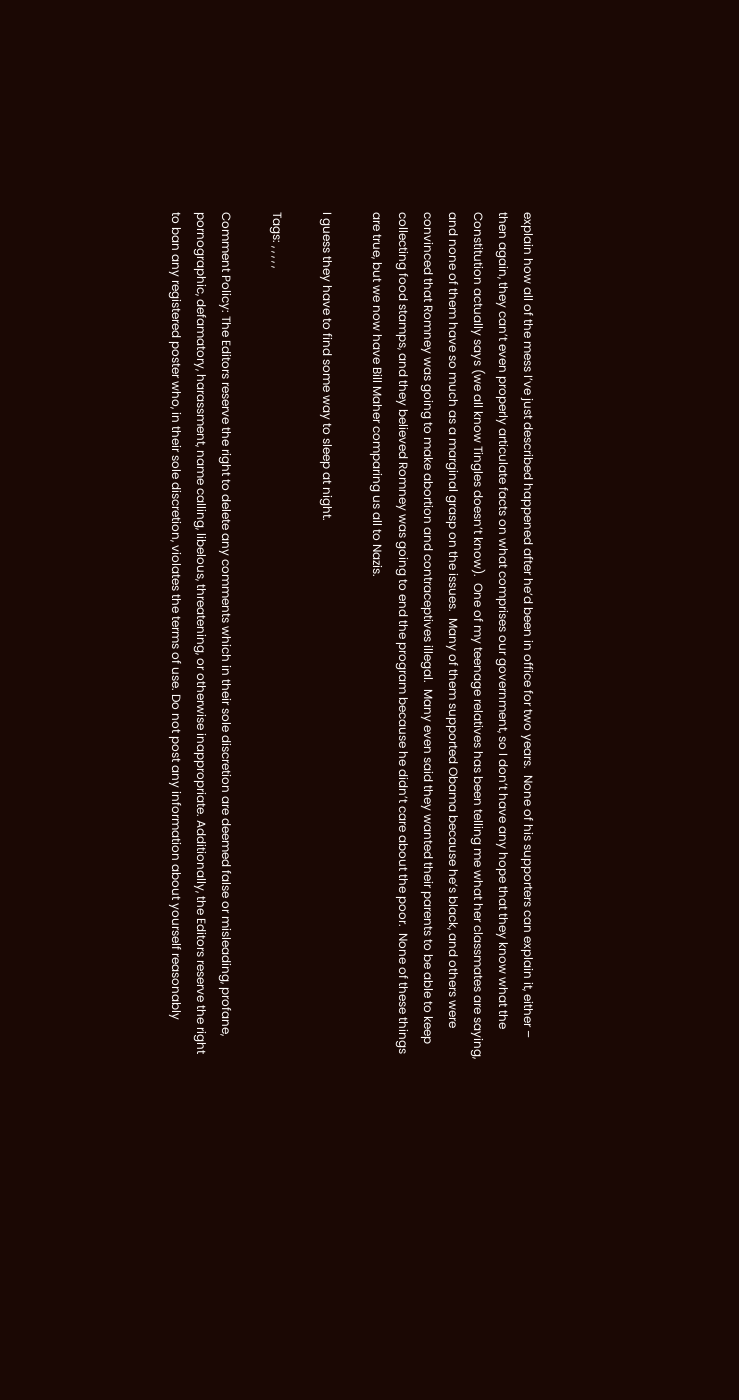explain how all of the mess I’ve just described happened after he’d been in office for two years.  None of his supporters can explain it, either – then again, they can’t even properly articulate facts on what comprises our government, so I don’t have any hope that they know what the Constitution actually says (we all know Tingles doesn’t know).  One of my teenage relatives has been telling me what her classmates are saying, and none of them have so much as a marginal grasp on the issues.  Many of them supported Obama because he’s black, and others were convinced that Romney was going to make abortion and contraceptives illegal.  Many even said they wanted their parents to be able to keep collecting food stamps, and they believed Romney was going to end the program because he didn’t care about the poor.  None of these things are true, but we now have Bill Maher comparing us all to Nazis.

I guess they have to find some way to sleep at night.

Tags: , , , , ,

Comment Policy: The Editors reserve the right to delete any comments which in their sole discretion are deemed false or misleading, profane, pornographic, defamatory, harassment, name calling, libelous, threatening, or otherwise inappropriate. Additionally, the Editors reserve the right to ban any registered poster who, in their sole discretion, violates the terms of use. Do not post any information about yourself reasonably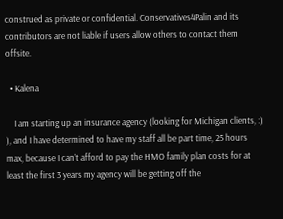construed as private or confidential. Conservatives4Palin and its contributors are not liable if users allow others to contact them offsite.

  • Kalena

    I am starting up an insurance agency (looking for Michigan clients, :)  ), and I have determined to have my staff all be part time, 25 hours max, because I can’t afford to pay the HMO family plan costs for at least the first 3 years my agency will be getting off the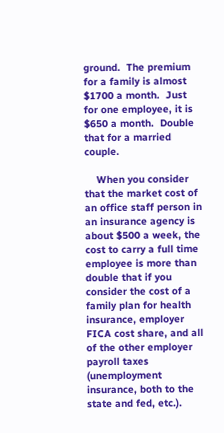ground.  The premium for a family is almost $1700 a month.  Just for one employee, it is $650 a month.  Double that for a married couple.

    When you consider that the market cost of an office staff person in an insurance agency is about $500 a week, the cost to carry a full time employee is more than double that if you consider the cost of a family plan for health insurance, employer FICA cost share, and all of the other employer payroll taxes (unemployment insurance, both to the state and fed, etc.).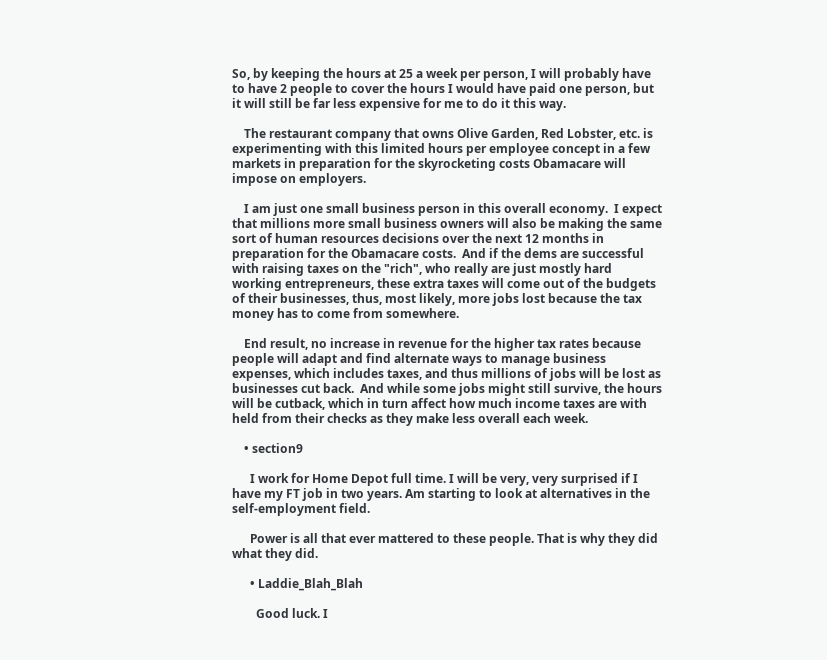So, by keeping the hours at 25 a week per person, I will probably have to have 2 people to cover the hours I would have paid one person, but it will still be far less expensive for me to do it this way.

    The restaurant company that owns Olive Garden, Red Lobster, etc. is experimenting with this limited hours per employee concept in a few markets in preparation for the skyrocketing costs Obamacare will impose on employers.

    I am just one small business person in this overall economy.  I expect that millions more small business owners will also be making the same sort of human resources decisions over the next 12 months in preparation for the Obamacare costs.  And if the dems are successful with raising taxes on the "rich", who really are just mostly hard working entrepreneurs, these extra taxes will come out of the budgets of their businesses, thus, most likely, more jobs lost because the tax money has to come from somewhere.

    End result, no increase in revenue for the higher tax rates because people will adapt and find alternate ways to manage business expenses, which includes taxes, and thus millions of jobs will be lost as businesses cut back.  And while some jobs might still survive, the hours will be cutback, which in turn affect how much income taxes are with held from their checks as they make less overall each week.

    • section9

      I work for Home Depot full time. I will be very, very surprised if I have my FT job in two years. Am starting to look at alternatives in the self-employment field.

      Power is all that ever mattered to these people. That is why they did what they did.

      • Laddie_Blah_Blah

        Good luck. I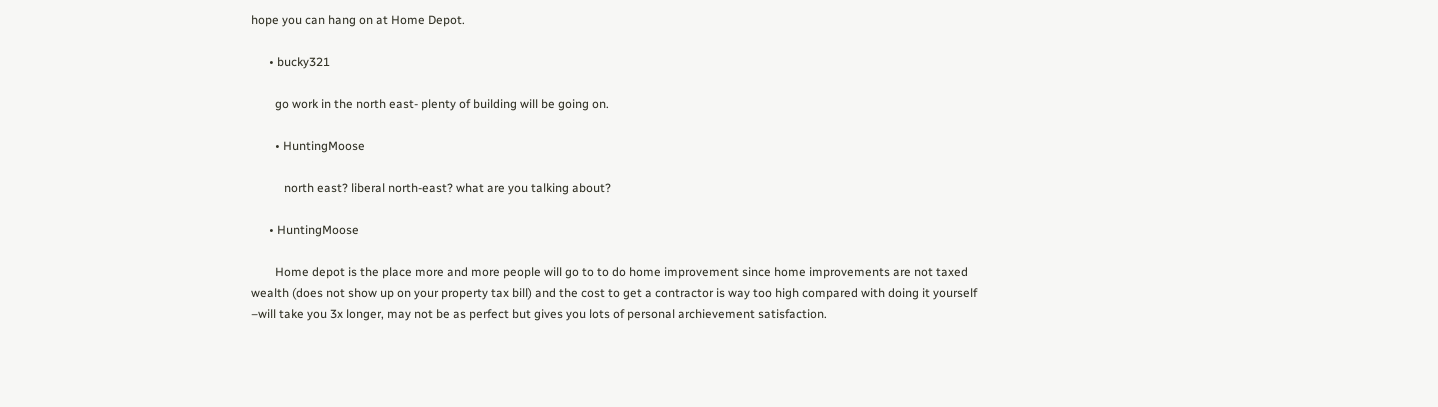hope you can hang on at Home Depot.

      • bucky321

        go work in the north east- plenty of building will be going on.

        • HuntingMoose

           north east? liberal north-east? what are you talking about?

      • HuntingMoose

        Home depot is the place more and more people will go to to do home improvement since home improvements are not taxed wealth (does not show up on your property tax bill) and the cost to get a contractor is way too high compared with doing it yourself –will take you 3x longer, may not be as perfect but gives you lots of personal archievement satisfaction.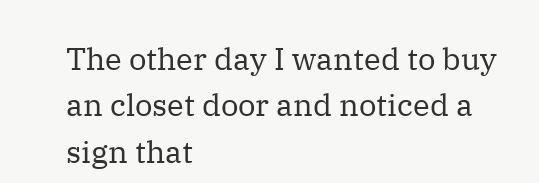The other day I wanted to buy an closet door and noticed a sign that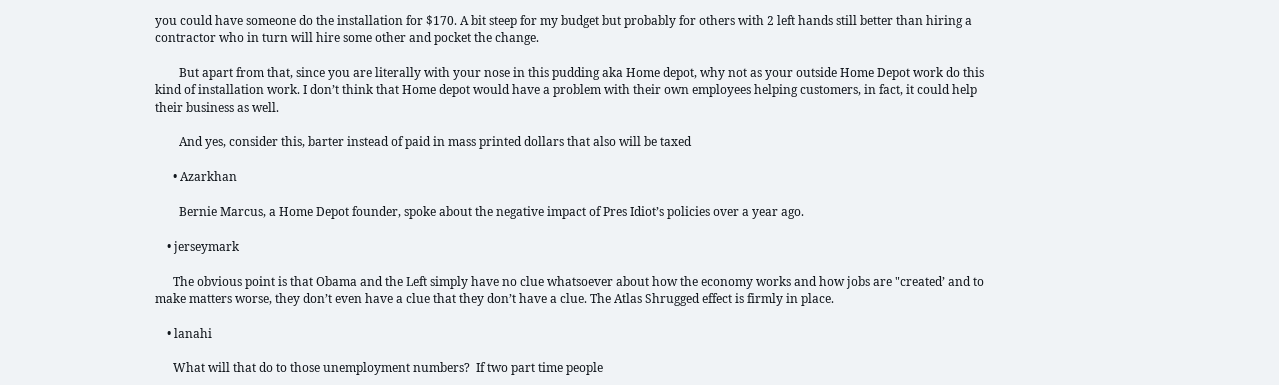you could have someone do the installation for $170. A bit steep for my budget but probably for others with 2 left hands still better than hiring a contractor who in turn will hire some other and pocket the change.

        But apart from that, since you are literally with your nose in this pudding aka Home depot, why not as your outside Home Depot work do this kind of installation work. I don’t think that Home depot would have a problem with their own employees helping customers, in fact, it could help their business as well.

        And yes, consider this, barter instead of paid in mass printed dollars that also will be taxed

      • Azarkhan

        Bernie Marcus, a Home Depot founder, spoke about the negative impact of Pres Idiot’s policies over a year ago.

    • jerseymark

      The obvious point is that Obama and the Left simply have no clue whatsoever about how the economy works and how jobs are "created’ and to make matters worse, they don’t even have a clue that they don’t have a clue. The Atlas Shrugged effect is firmly in place.

    • lanahi

      What will that do to those unemployment numbers?  If two part time people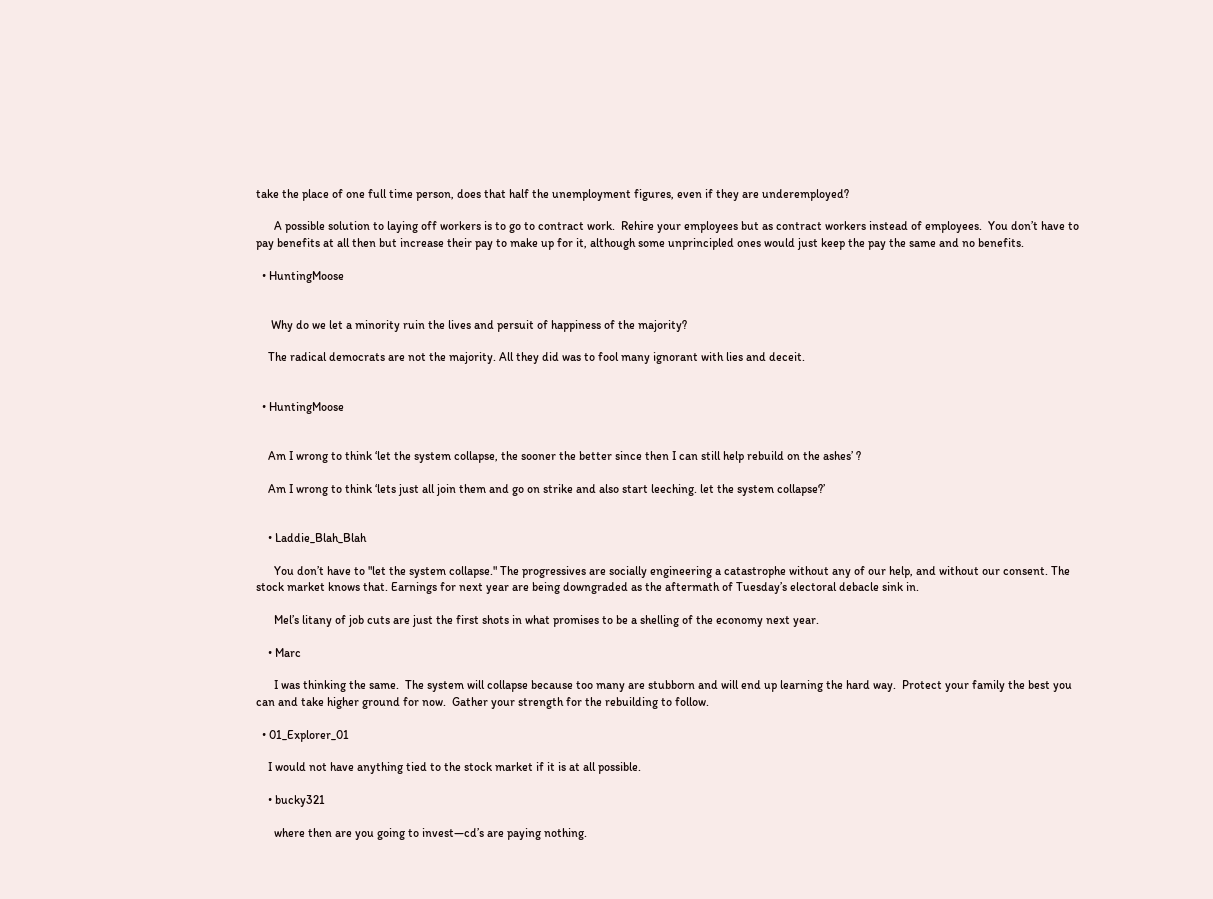take the place of one full time person, does that half the unemployment figures, even if they are underemployed?

      A possible solution to laying off workers is to go to contract work.  Rehire your employees but as contract workers instead of employees.  You don’t have to pay benefits at all then but increase their pay to make up for it, although some unprincipled ones would just keep the pay the same and no benefits.

  • HuntingMoose


     Why do we let a minority ruin the lives and persuit of happiness of the majority?

    The radical democrats are not the majority. All they did was to fool many ignorant with lies and deceit.


  • HuntingMoose


    Am I wrong to think ‘let the system collapse, the sooner the better since then I can still help rebuild on the ashes’ ?

    Am I wrong to think ‘lets just all join them and go on strike and also start leeching. let the system collapse?’


    • Laddie_Blah_Blah

      You don’t have to "let the system collapse." The progressives are socially engineering a catastrophe without any of our help, and without our consent. The stock market knows that. Earnings for next year are being downgraded as the aftermath of Tuesday’s electoral debacle sink in.

      Mel’s litany of job cuts are just the first shots in what promises to be a shelling of the economy next year.

    • Marc

      I was thinking the same.  The system will collapse because too many are stubborn and will end up learning the hard way.  Protect your family the best you can and take higher ground for now.  Gather your strength for the rebuilding to follow.

  • 01_Explorer_01

    I would not have anything tied to the stock market if it is at all possible.

    • bucky321

      where then are you going to invest—cd’s are paying nothing.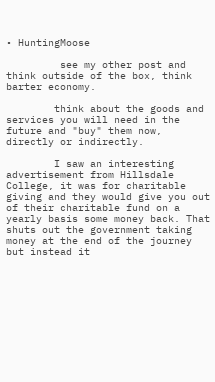• HuntingMoose

         see my other post and think outside of the box, think barter economy.

        think about the goods and services you will need in the future and "buy" them now, directly or indirectly.

        I saw an interesting advertisement from Hillsdale College, it was for charitable giving and they would give you out of their charitable fund on a yearly basis some money back. That shuts out the government taking money at the end of the journey but instead it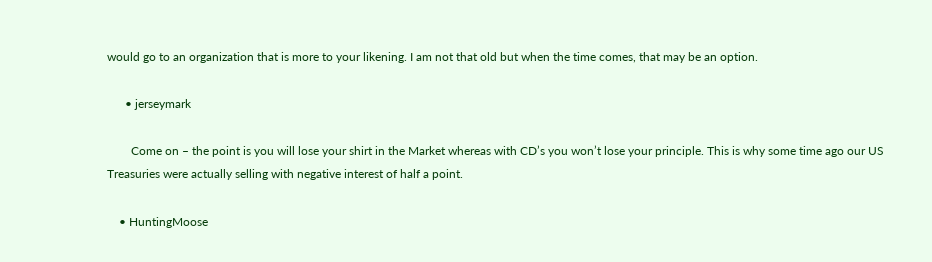would go to an organization that is more to your likening. I am not that old but when the time comes, that may be an option.

      • jerseymark

        Come on – the point is you will lose your shirt in the Market whereas with CD’s you won’t lose your principle. This is why some time ago our US Treasuries were actually selling with negative interest of half a point.

    • HuntingMoose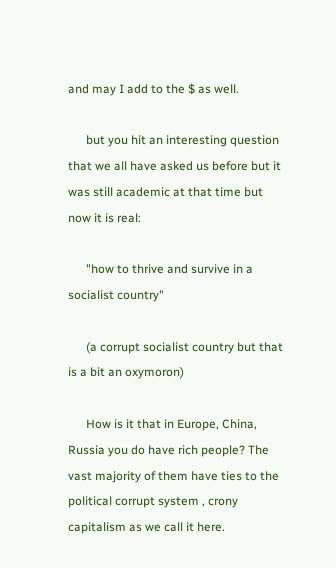and may I add to the $ as well.

      but you hit an interesting question that we all have asked us before but it was still academic at that time but now it is real:

      "how to thrive and survive in a socialist country"

      (a corrupt socialist country but that is a bit an oxymoron)

      How is it that in Europe, China, Russia you do have rich people? The vast majority of them have ties to the political corrupt system , crony capitalism as we call it here.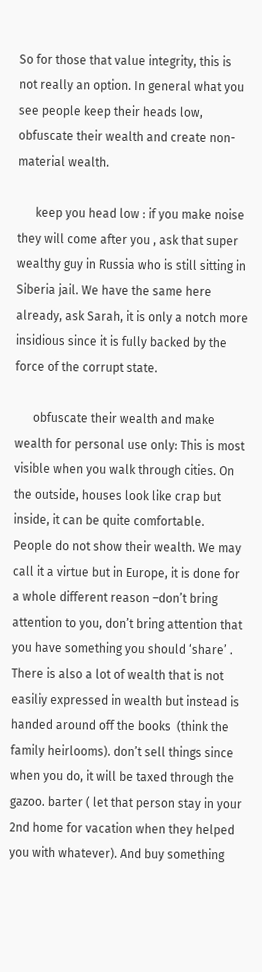So for those that value integrity, this is not really an option. In general what you see people keep their heads low, obfuscate their wealth and create non-material wealth.

      keep you head low : if you make noise they will come after you , ask that super wealthy guy in Russia who is still sitting in Siberia jail. We have the same here already, ask Sarah, it is only a notch more insidious since it is fully backed by the force of the corrupt state.

      obfuscate their wealth and make wealth for personal use only: This is most visible when you walk through cities. On the outside, houses look like crap but inside, it can be quite comfortable. People do not show their wealth. We may call it a virtue but in Europe, it is done for a whole different reason –don’t bring attention to you, don’t bring attention that you have something you should ‘share’ . There is also a lot of wealth that is not easiliy expressed in wealth but instead is handed around off the books  (think the family heirlooms). don’t sell things since when you do, it will be taxed through the gazoo. barter ( let that person stay in your 2nd home for vacation when they helped you with whatever). And buy something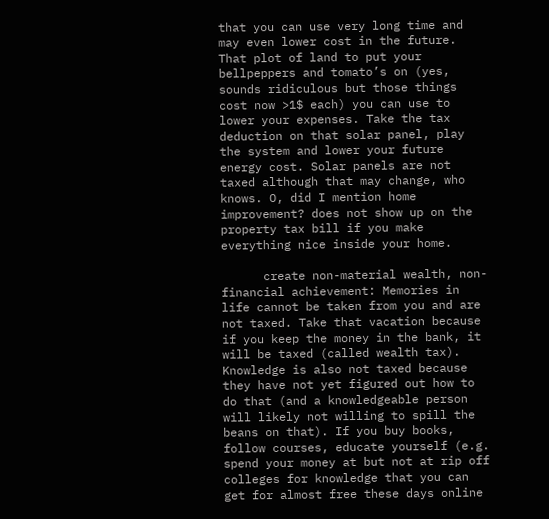that you can use very long time and may even lower cost in the future. That plot of land to put your bellpeppers and tomato’s on (yes, sounds ridiculous but those things cost now >1$ each) you can use to lower your expenses. Take the tax deduction on that solar panel, play the system and lower your future energy cost. Solar panels are not taxed although that may change, who knows. O, did I mention home improvement? does not show up on the property tax bill if you make everything nice inside your home.

      create non-material wealth, non-financial achievement: Memories in life cannot be taken from you and are not taxed. Take that vacation because if you keep the money in the bank, it will be taxed (called wealth tax). Knowledge is also not taxed because they have not yet figured out how to do that (and a knowledgeable person will likely not willing to spill the beans on that). If you buy books, follow courses, educate yourself (e.g. spend your money at but not at rip off colleges for knowledge that you can get for almost free these days online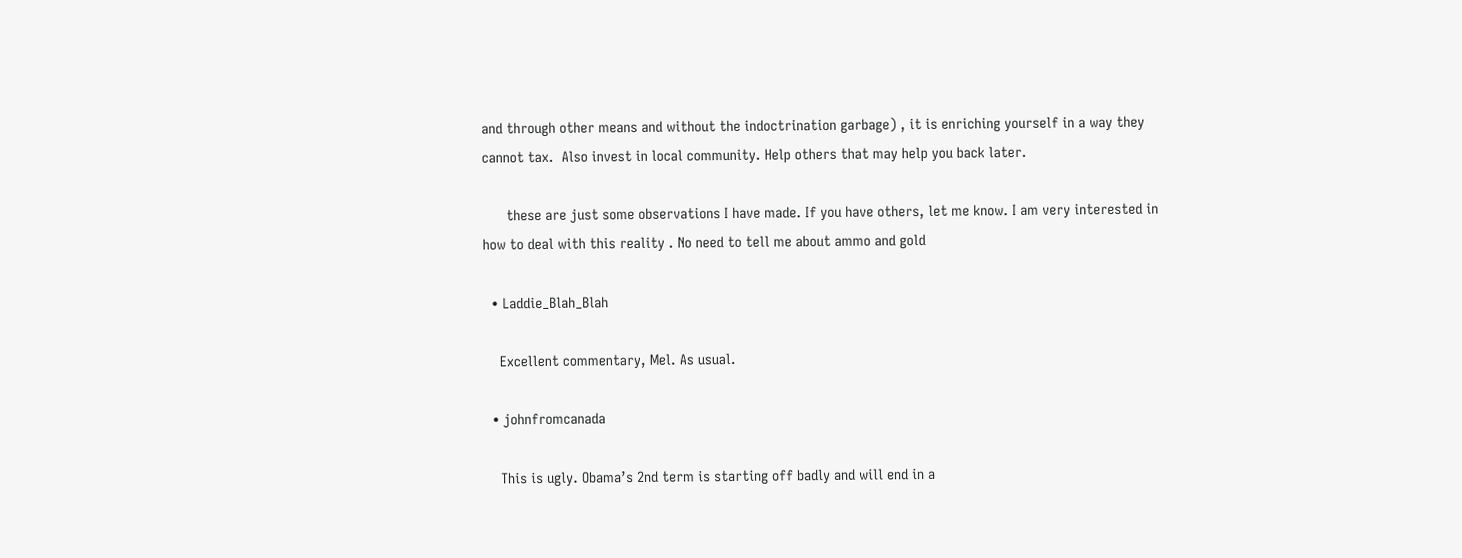and through other means and without the indoctrination garbage) , it is enriching yourself in a way they cannot tax.  Also invest in local community. Help others that may help you back later.

      these are just some observations I have made. If you have others, let me know. I am very interested in how to deal with this reality . No need to tell me about ammo and gold

  • Laddie_Blah_Blah

    Excellent commentary, Mel. As usual.

  • johnfromcanada

    This is ugly. Obama’s 2nd term is starting off badly and will end in a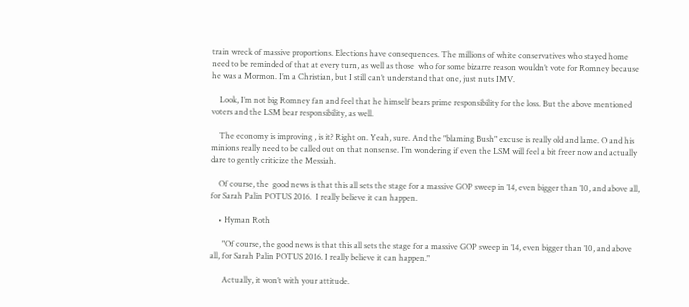train wreck of massive proportions. Elections have consequences. The millions of white conservatives who stayed home need to be reminded of that at every turn, as well as those  who for some bizarre reason wouldn’t vote for Romney because he was a Mormon. I’m a Christian, but I still can’t understand that one, just nuts IMV.

    Look, I’m not big Romney fan and feel that he himself bears prime responsibility for the loss. But the above mentioned voters and the LSM bear responsibility, as well.

    The economy is improving , is it? Right on. Yeah, sure. And the "blaming Bush" excuse is really old and lame. O and his minions really need to be called out on that nonsense. I’m wondering if even the LSM will feel a bit freer now and actually dare to gently criticize the Messiah.

    Of course, the  good news is that this all sets the stage for a massive GOP sweep in ’14, even bigger than ’10, and above all, for Sarah Palin POTUS 2016.  I really believe it can happen.

    • Hyman Roth

      "Of course, the good news is that this all sets the stage for a massive GOP sweep in ’14, even bigger than ’10, and above all, for Sarah Palin POTUS 2016. I really believe it can happen."

      Actually, it won’t with your attitude.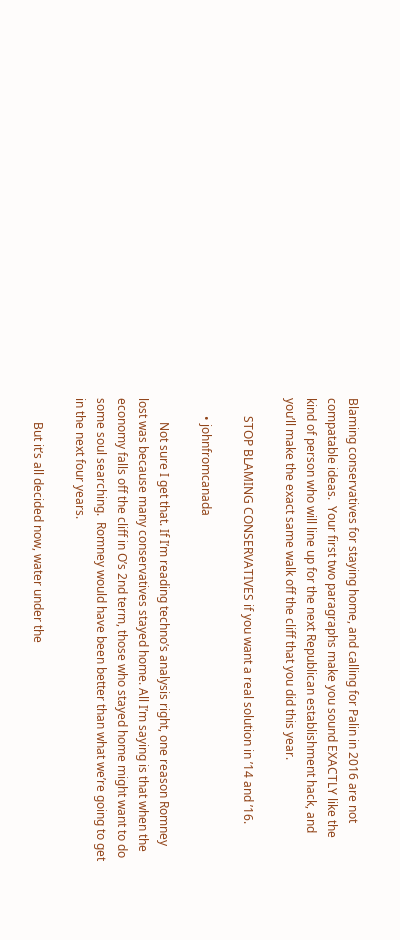Blaming conservatives for staying home, and calling for Palin in 2016 are not compatable ideas.  Your first two paragraphs make you sound EXACTLY like the kind of person who will line up for the next Republican establishment hack, and you’ll make the exact same walk off the cliff that you did this year.

      STOP BLAMING CONSERVATIVES if you want a real solution in ’14 and ’16.

      • johnfromcanada

        Not sure I get that. If I’m reading techno’s analysis right, one reason Romney lost was because many conservatives stayed home. All I’m saying is that when the economy falls off the cliff in O’s 2nd term, those who stayed home might want to do some soul searching.  Romney would have been better than what we’re going to get in the next four years.

        But it’s all decided now, water under the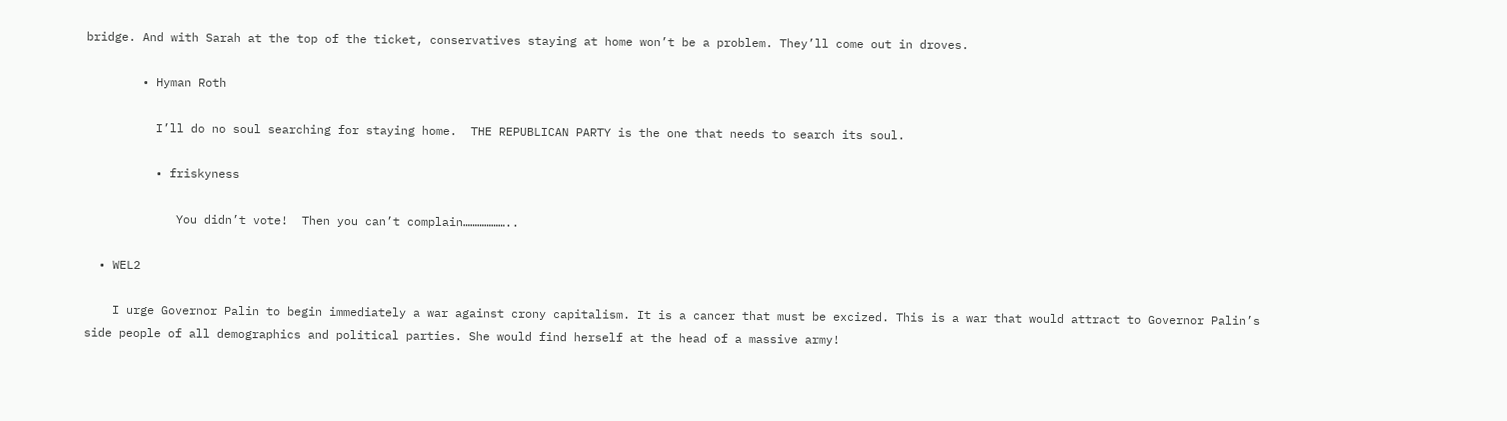bridge. And with Sarah at the top of the ticket, conservatives staying at home won’t be a problem. They’ll come out in droves.

        • Hyman Roth

          I’ll do no soul searching for staying home.  THE REPUBLICAN PARTY is the one that needs to search its soul.

          • friskyness

             You didn’t vote!  Then you can’t complain………………..

  • WEL2

    I urge Governor Palin to begin immediately a war against crony capitalism. It is a cancer that must be excized. This is a war that would attract to Governor Palin’s side people of all demographics and political parties. She would find herself at the head of a massive army!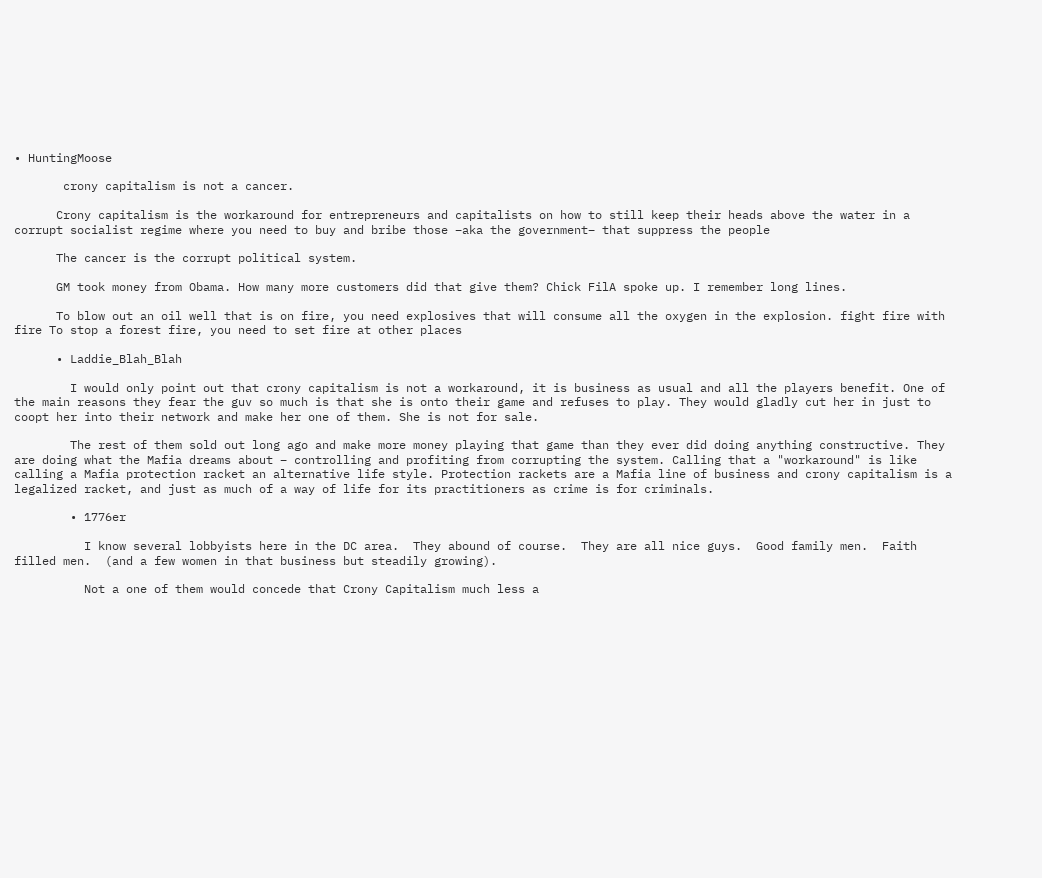• HuntingMoose

       crony capitalism is not a cancer.

      Crony capitalism is the workaround for entrepreneurs and capitalists on how to still keep their heads above the water in a corrupt socialist regime where you need to buy and bribe those –aka the government– that suppress the people

      The cancer is the corrupt political system.

      GM took money from Obama. How many more customers did that give them? Chick FilA spoke up. I remember long lines.

      To blow out an oil well that is on fire, you need explosives that will consume all the oxygen in the explosion. fight fire with fire To stop a forest fire, you need to set fire at other places

      • Laddie_Blah_Blah

        I would only point out that crony capitalism is not a workaround, it is business as usual and all the players benefit. One of the main reasons they fear the guv so much is that she is onto their game and refuses to play. They would gladly cut her in just to coopt her into their network and make her one of them. She is not for sale.

        The rest of them sold out long ago and make more money playing that game than they ever did doing anything constructive. They are doing what the Mafia dreams about – controlling and profiting from corrupting the system. Calling that a "workaround" is like calling a Mafia protection racket an alternative life style. Protection rackets are a Mafia line of business and crony capitalism is a legalized racket, and just as much of a way of life for its practitioners as crime is for criminals.

        • 1776er

          I know several lobbyists here in the DC area.  They abound of course.  They are all nice guys.  Good family men.  Faith filled men.  (and a few women in that business but steadily growing).

          Not a one of them would concede that Crony Capitalism much less a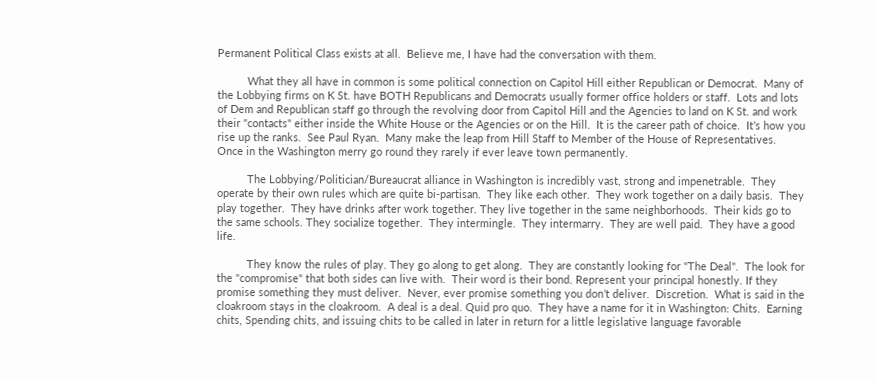Permanent Political Class exists at all.  Believe me, I have had the conversation with them.

          What they all have in common is some political connection on Capitol Hill either Republican or Democrat.  Many of the Lobbying firms on K St. have BOTH Republicans and Democrats usually former office holders or staff.  Lots and lots of Dem and Republican staff go through the revolving door from Capitol Hill and the Agencies to land on K St. and work their "contacts" either inside the White House or the Agencies or on the Hill.  It is the career path of choice.  It’s how you rise up the ranks.  See Paul Ryan.  Many make the leap from Hill Staff to Member of the House of Representatives.  Once in the Washington merry go round they rarely if ever leave town permanently.

          The Lobbying/Politician/Bureaucrat alliance in Washington is incredibly vast, strong and impenetrable.  They operate by their own rules which are quite bi-partisan.  They like each other.  They work together on a daily basis.  They play together.  They have drinks after work together. They live together in the same neighborhoods.  Their kids go to the same schools. They socialize together.  They intermingle.  They intermarry.  They are well paid.  They have a good life.

          They know the rules of play. They go along to get along.  They are constantly looking for "The Deal".  The look for the "compromise" that both sides can live with.  Their word is their bond. Represent your principal honestly. If they promise something they must deliver.  Never, ever promise something you don’t deliver.  Discretion.  What is said in the cloakroom stays in the cloakroom.  A deal is a deal. Quid pro quo.  They have a name for it in Washington: Chits.  Earning chits, Spending chits, and issuing chits to be called in later in return for a little legislative language favorable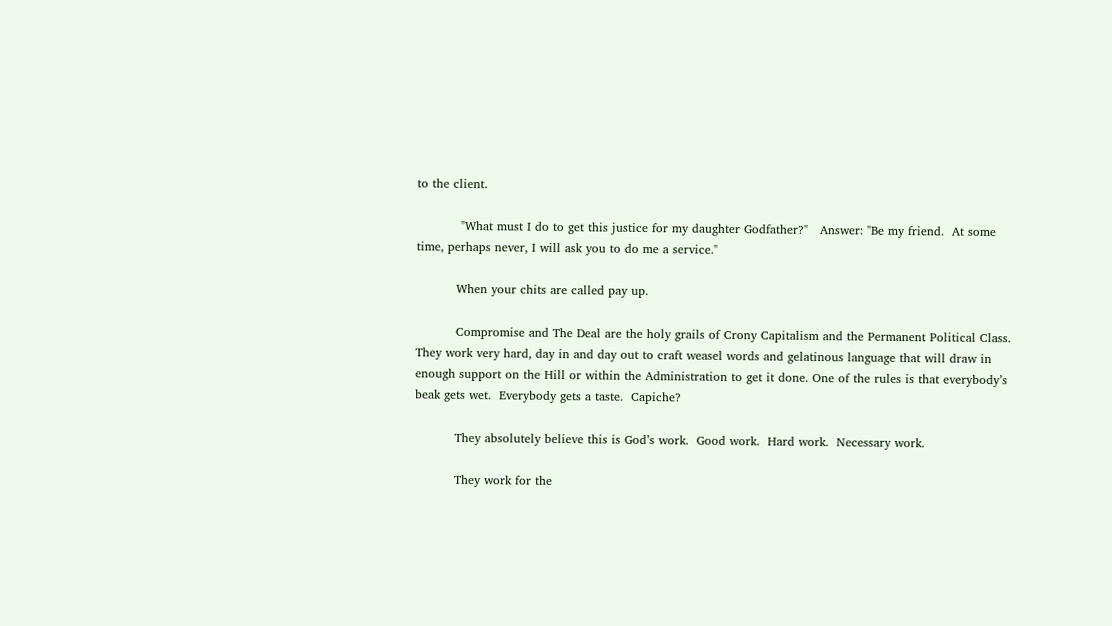to the client.

           "What must I do to get this justice for my daughter Godfather?"   Answer: "Be my friend.  At some time, perhaps never, I will ask you to do me a service."

          When your chits are called pay up.

          Compromise and The Deal are the holy grails of Crony Capitalism and the Permanent Political Class.  They work very hard, day in and day out to craft weasel words and gelatinous language that will draw in enough support on the Hill or within the Administration to get it done. One of the rules is that everybody’s beak gets wet.  Everybody gets a taste.  Capiche?

          They absolutely believe this is God’s work.  Good work.  Hard work.  Necessary work.

          They work for the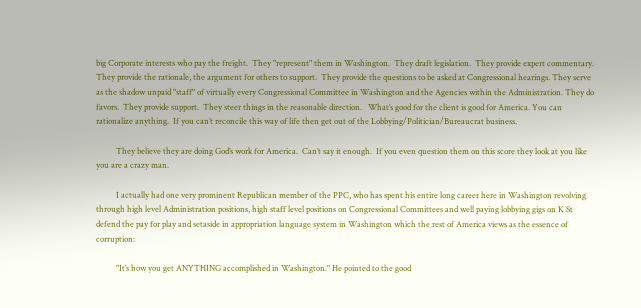big Corporate interests who pay the freight.  They "represent" them in Washington.  They draft legislation.  They provide expert commentary.  They provide the rationale, the argument for others to support.  They provide the questions to be asked at Congressional hearings. They serve as the shadow unpaid "staff" of virtually every Congressional Committee in Washington and the Agencies within the Administration. They do favors.  They provide support.  They steer things in the reasonable direction.   What’s good for the client is good for America. You can rationalize anything.  If you can’t reconcile this way of life then get out of the Lobbying/Politician/Bureaucrat business.

          They believe they are doing God’s work for America.  Can’t say it enough.  If you even question them on this score they look at you like you are a crazy man.

          I actually had one very prominent Republican member of the PPC, who has spent his entire long career here in Washington revolving through high level Administration positions, high staff level positions on Congressional Committees and well paying lobbying gigs on K St defend the pay for play and setaside in appropriation language system in Washington which the rest of America views as the essence of corruption:

          "It’s how you get ANYTHING accomplished in Washington." He pointed to the good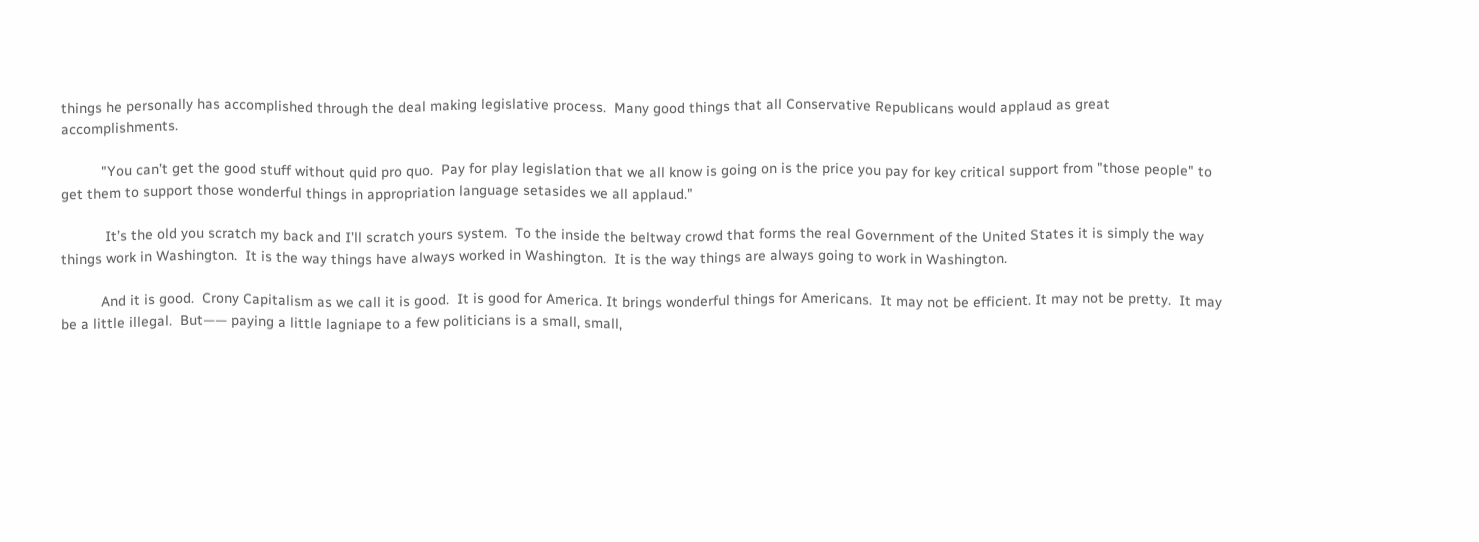things he personally has accomplished through the deal making legislative process.  Many good things that all Conservative Republicans would applaud as great accomplishments.

          "You can’t get the good stuff without quid pro quo.  Pay for play legislation that we all know is going on is the price you pay for key critical support from "those people" to get them to support those wonderful things in appropriation language setasides we all applaud."

           It’s the old you scratch my back and I’ll scratch yours system.  To the inside the beltway crowd that forms the real Government of the United States it is simply the way things work in Washington.  It is the way things have always worked in Washington.  It is the way things are always going to work in Washington.

          And it is good.  Crony Capitalism as we call it is good.  It is good for America. It brings wonderful things for Americans.  It may not be efficient. It may not be pretty.  It may be a little illegal.  But—— paying a little lagniape to a few politicians is a small, small,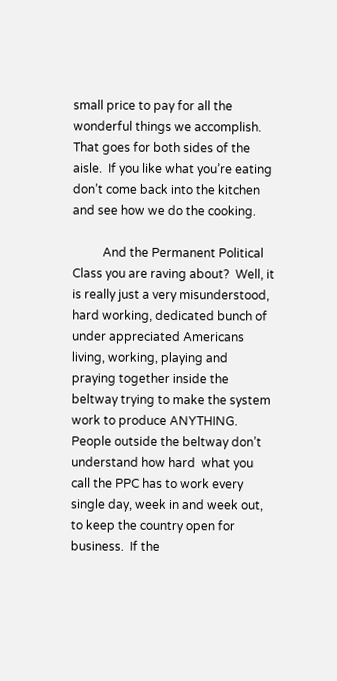small price to pay for all the wonderful things we accomplish.  That goes for both sides of the aisle.  If you like what you’re eating don’t come back into the kitchen and see how we do the cooking.

          And the Permanent Political Class you are raving about?  Well, it is really just a very misunderstood, hard working, dedicated bunch of under appreciated Americans living, working, playing and praying together inside the beltway trying to make the system work to produce ANYTHING.  People outside the beltway don’t understand how hard  what you call the PPC has to work every single day, week in and week out, to keep the country open for business.  If the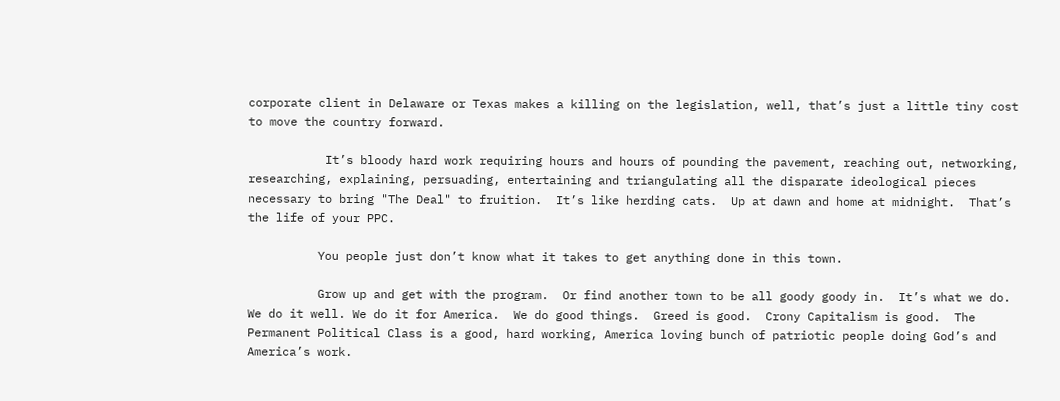corporate client in Delaware or Texas makes a killing on the legislation, well, that’s just a little tiny cost  to move the country forward.

           It’s bloody hard work requiring hours and hours of pounding the pavement, reaching out, networking, researching, explaining, persuading, entertaining and triangulating all the disparate ideological pieces necessary to bring "The Deal" to fruition.  It’s like herding cats.  Up at dawn and home at midnight.  That’s the life of your PPC.

          You people just don’t know what it takes to get anything done in this town.

          Grow up and get with the program.  Or find another town to be all goody goody in.  It’s what we do.  We do it well. We do it for America.  We do good things.  Greed is good.  Crony Capitalism is good.  The Permanent Political Class is a good, hard working, America loving bunch of patriotic people doing God’s and America’s work.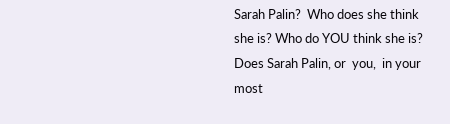Sarah Palin?  Who does she think she is? Who do YOU think she is?   Does Sarah Palin, or  you,  in your most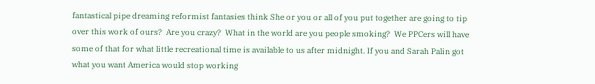fantastical pipe dreaming reformist fantasies think She or you or all of you put together are going to tip over this work of ours?  Are you crazy?  What in the world are you people smoking?  We PPCers will have some of that for what little recreational time is available to us after midnight. If you and Sarah Palin got what you want America would stop working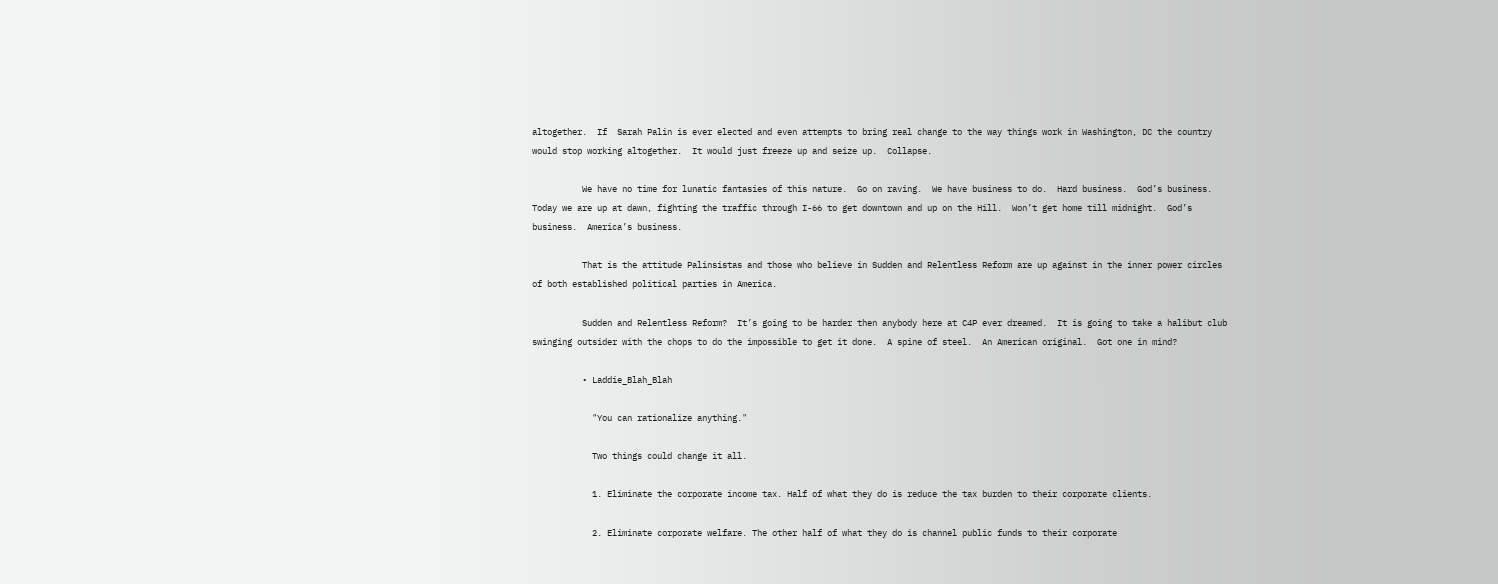altogether.  If  Sarah Palin is ever elected and even attempts to bring real change to the way things work in Washington, DC the country would stop working altogether.  It would just freeze up and seize up.  Collapse.

          We have no time for lunatic fantasies of this nature.  Go on raving.  We have business to do.  Hard business.  God’s business.  Today we are up at dawn, fighting the traffic through I-66 to get downtown and up on the Hill.  Won’t get home till midnight.  God’s business.  America’s business.

          That is the attitude Palinsistas and those who believe in Sudden and Relentless Reform are up against in the inner power circles of both established political parties in America.

          Sudden and Relentless Reform?  It’s going to be harder then anybody here at C4P ever dreamed.  It is going to take a halibut club swinging outsider with the chops to do the impossible to get it done.  A spine of steel.  An American original.  Got one in mind?

          • Laddie_Blah_Blah

            "You can rationalize anything."

            Two things could change it all.

            1. Eliminate the corporate income tax. Half of what they do is reduce the tax burden to their corporate clients.

            2. Eliminate corporate welfare. The other half of what they do is channel public funds to their corporate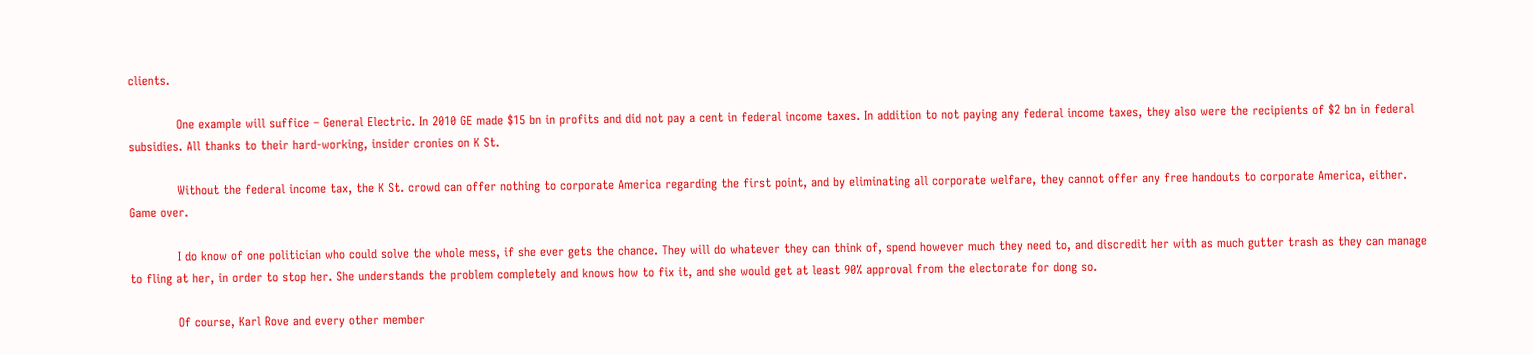clients.

            One example will suffice – General Electric. In 2010 GE made $15 bn in profits and did not pay a cent in federal income taxes. In addition to not paying any federal income taxes, they also were the recipients of $2 bn in federal subsidies. All thanks to their hard-working, insider cronies on K St.

            Without the federal income tax, the K St. crowd can offer nothing to corporate America regarding the first point, and by eliminating all corporate welfare, they cannot offer any free handouts to corporate America, either. Game over.

            I do know of one politician who could solve the whole mess, if she ever gets the chance. They will do whatever they can think of, spend however much they need to, and discredit her with as much gutter trash as they can manage to fling at her, in order to stop her. She understands the problem completely and knows how to fix it, and she would get at least 90% approval from the electorate for dong so.

            Of course, Karl Rove and every other member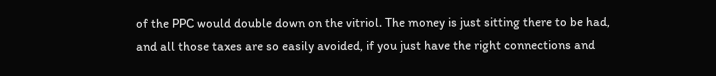of the PPC would double down on the vitriol. The money is just sitting there to be had, and all those taxes are so easily avoided, if you just have the right connections and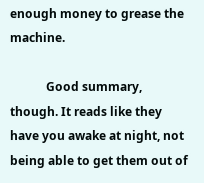enough money to grease the machine.

            Good summary, though. It reads like they have you awake at night, not being able to get them out of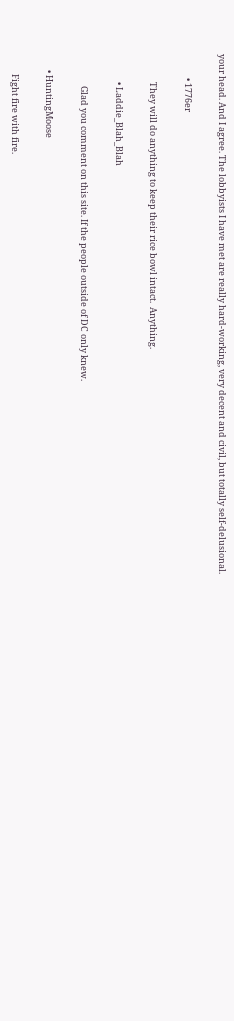your head. And I agree. The lobbyists I have met are really hard-working, very decent and civil, but totally self-delusional.

            • 1776er

              They will do anything to keep their rice bowl intact.  Anything.

              • Laddie_Blah_Blah

                Glad you comment on this site. If the people outside of DC only knew.

        • HuntingMoose

          Fight fire with fire.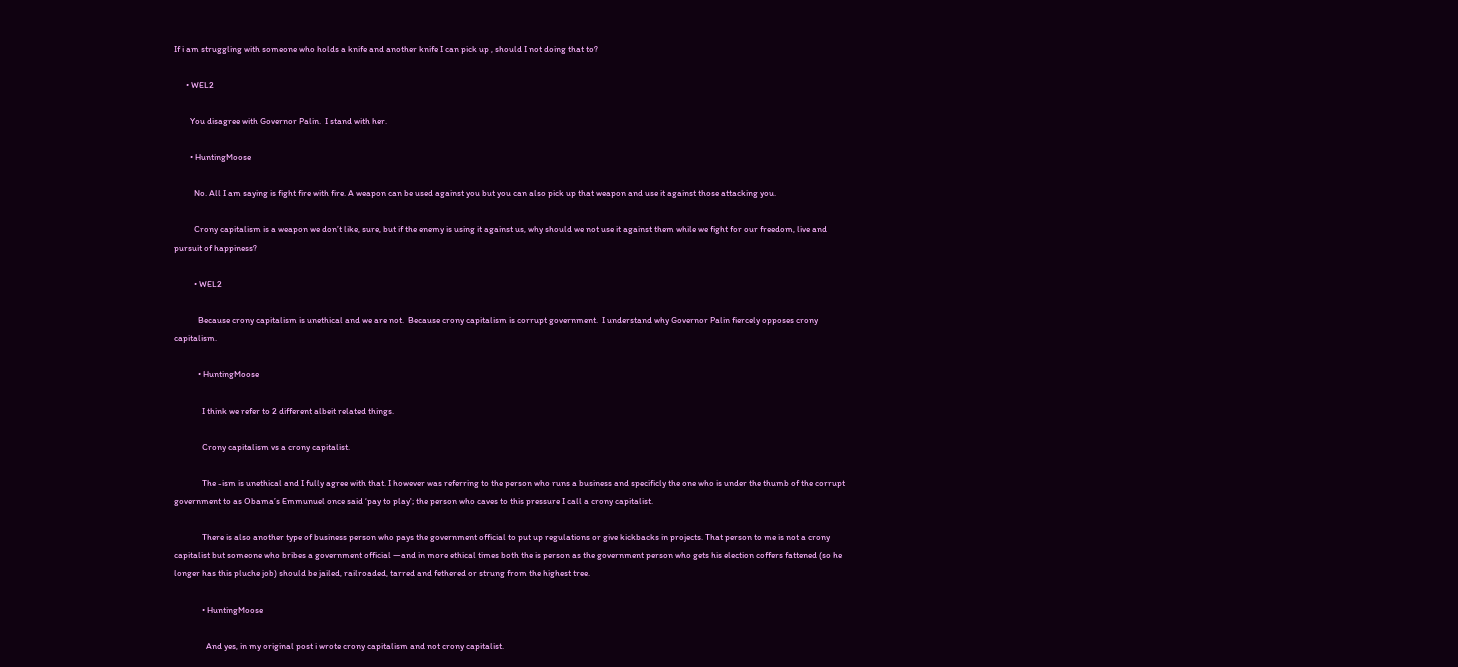If i am struggling with someone who holds a knife and another knife I can pick up , should I not doing that to?

      • WEL2

        You disagree with Governor Palin.  I stand with her.

        • HuntingMoose

          No. All I am saying is fight fire with fire. A weapon can be used against you but you can also pick up that weapon and use it against those attacking you.

          Crony capitalism is a weapon we don’t like, sure, but if the enemy is using it against us, why should we not use it against them while we fight for our freedom, live and pursuit of happiness?

          • WEL2

            Because crony capitalism is unethical and we are not.  Because crony capitalism is corrupt government.  I understand why Governor Palin fiercely opposes crony capitalism.

            • HuntingMoose

              I think we refer to 2 different albeit related things.

              Crony capitalism vs a crony capitalist.

              The -ism is unethical and I fully agree with that. I however was referring to the person who runs a business and specificly the one who is under the thumb of the corrupt government to as Obama’s Emmunuel once said ‘pay to play'; the person who caves to this pressure I call a crony capitalist.

              There is also another type of business person who pays the government official to put up regulations or give kickbacks in projects. That person to me is not a crony capitalist but someone who bribes a government official —and in more ethical times both the is person as the government person who gets his election coffers fattened (so he longer has this pluche job) should be jailed, railroaded, tarred and fethered or strung from the highest tree.

              • HuntingMoose

                And yes, in my original post i wrote crony capitalism and not crony capitalist.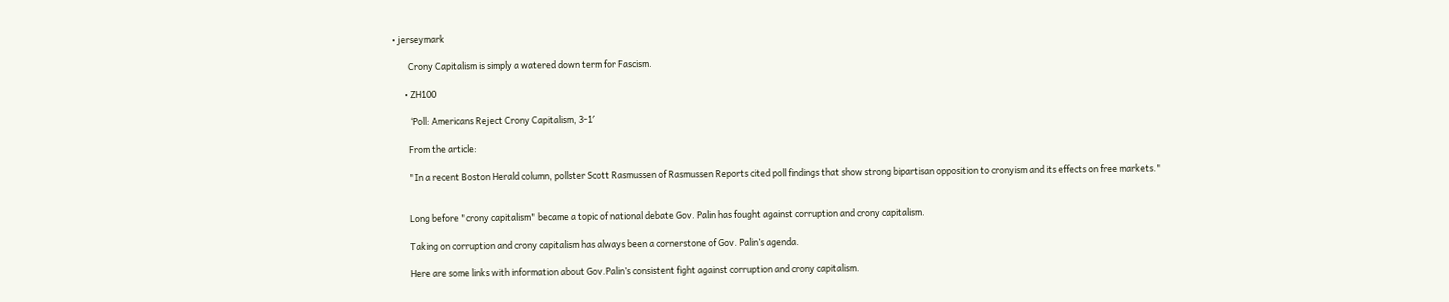• jerseymark

        Crony Capitalism is simply a watered down term for Fascism.

      • ZH100

         ‘Poll: Americans Reject Crony Capitalism, 3-1′

        From the article:

        "In a recent Boston Herald column, pollster Scott Rasmussen of Rasmussen Reports cited poll findings that show strong bipartisan opposition to cronyism and its effects on free markets."


        Long before "crony capitalism" became a topic of national debate Gov. Palin has fought against corruption and crony capitalism.

        Taking on corruption and crony capitalism has always been a cornerstone of Gov. Palin’s agenda.

        Here are some links with information about Gov.Palin’s consistent fight against corruption and crony capitalism.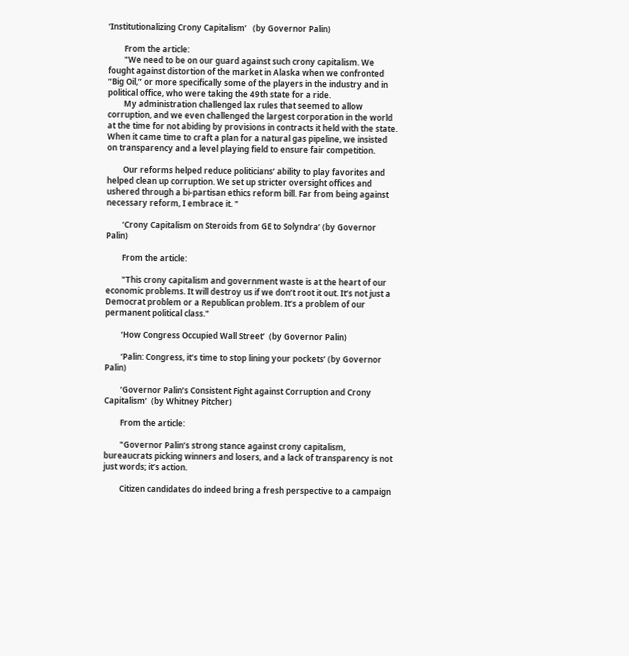‘Institutionalizing Crony Capitalism’   (by Governor Palin)

        From the article:
        "We need to be on our guard against such crony capitalism. We fought against distortion of the market in Alaska when we confronted “Big Oil,” or more specifically some of the players in the industry and in political office, who were taking the 49th state for a ride.
        My administration challenged lax rules that seemed to allow corruption, and we even challenged the largest corporation in the world at the time for not abiding by provisions in contracts it held with the state. When it came time to craft a plan for a natural gas pipeline, we insisted on transparency and a level playing field to ensure fair competition.

        Our reforms helped reduce politicians’ ability to play favorites and helped clean up corruption. We set up stricter oversight offices and ushered through a bi-partisan ethics reform bill. Far from being against necessary reform, I embrace it. "

        ‘Crony Capitalism on Steroids from GE to Solyndra’ (by Governor Palin)

        From the article:

        "This crony capitalism and government waste is at the heart of our economic problems. It will destroy us if we don’t root it out. It’s not just a Democrat problem or a Republican problem. It’s a problem of our permanent political class."

        ‘How Congress Occupied Wall Street’  (by Governor Palin)

        ‘Palin: Congress, it’s time to stop lining your pockets’ (by Governor Palin)

        ‘Governor Palin’s Consistent Fight against Corruption and Crony Capitalism’  (by Whitney Pitcher)

        From the article:

        "Governor Palin’s strong stance against crony capitalism, bureaucrats picking winners and losers, and a lack of transparency is not just words; it’s action.

        Citizen candidates do indeed bring a fresh perspective to a campaign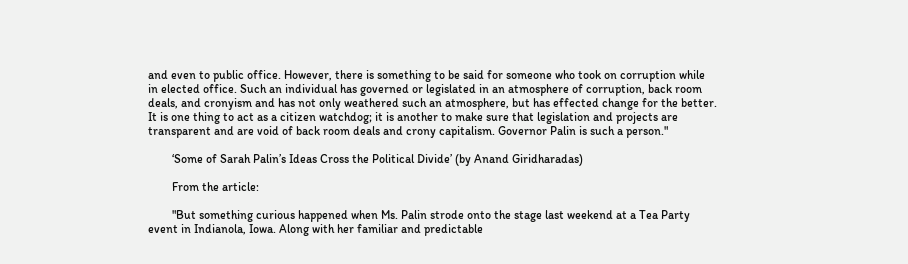and even to public office. However, there is something to be said for someone who took on corruption while in elected office. Such an individual has governed or legislated in an atmosphere of corruption, back room deals, and cronyism and has not only weathered such an atmosphere, but has effected change for the better. It is one thing to act as a citizen watchdog; it is another to make sure that legislation and projects are transparent and are void of back room deals and crony capitalism. Governor Palin is such a person."

        ‘Some of Sarah Palin’s Ideas Cross the Political Divide’ (by Anand Giridharadas)

        From the article:

        "But something curious happened when Ms. Palin strode onto the stage last weekend at a Tea Party event in Indianola, Iowa. Along with her familiar and predictable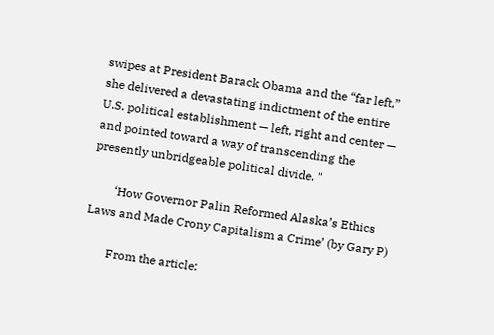swipes at President Barack Obama and the “far left,” she delivered a devastating indictment of the entire U.S. political establishment — left, right and center — and pointed toward a way of transcending the presently unbridgeable political divide. "

        ‘How Governor Palin Reformed Alaska’s Ethics Laws and Made Crony Capitalism a Crime’ (by Gary P)

        From the article: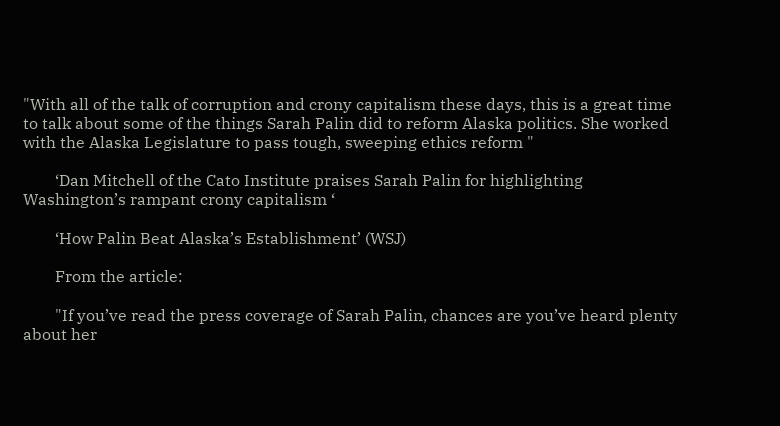"With all of the talk of corruption and crony capitalism these days, this is a great time to talk about some of the things Sarah Palin did to reform Alaska politics. She worked with the Alaska Legislature to pass tough, sweeping ethics reform "

        ‘Dan Mitchell of the Cato Institute praises Sarah Palin for highlighting Washington’s rampant crony capitalism ‘

        ‘How Palin Beat Alaska’s Establishment’ (WSJ)

        From the article:

        "If you’ve read the press coverage of Sarah Palin, chances are you’ve heard plenty about her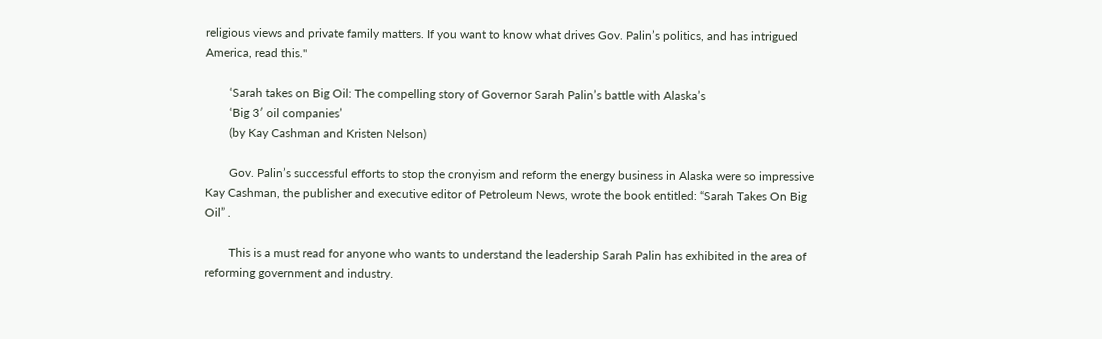religious views and private family matters. If you want to know what drives Gov. Palin’s politics, and has intrigued America, read this."

        ‘Sarah takes on Big Oil: The compelling story of Governor Sarah Palin’s battle with Alaska’s
        ‘Big 3′ oil companies’
        (by Kay Cashman and Kristen Nelson)

        Gov. Palin’s successful efforts to stop the cronyism and reform the energy business in Alaska were so impressive Kay Cashman, the publisher and executive editor of Petroleum News, wrote the book entitled: “Sarah Takes On Big Oil” .

        This is a must read for anyone who wants to understand the leadership Sarah Palin has exhibited in the area of reforming government and industry.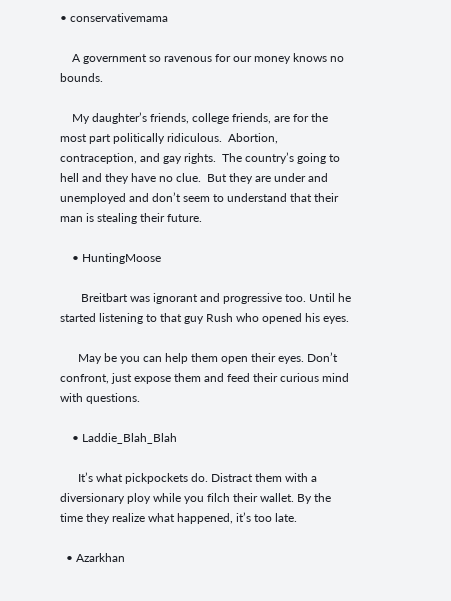• conservativemama

    A government so ravenous for our money knows no bounds.

    My daughter’s friends, college friends, are for the most part politically ridiculous.  Abortion, contraception, and gay rights.  The country’s going to hell and they have no clue.  But they are under and unemployed and don’t seem to understand that their man is stealing their future.

    • HuntingMoose

       Breitbart was ignorant and progressive too. Until he started listening to that guy Rush who opened his eyes.

      May be you can help them open their eyes. Don’t confront, just expose them and feed their curious mind with questions.

    • Laddie_Blah_Blah

      It’s what pickpockets do. Distract them with a diversionary ploy while you filch their wallet. By the time they realize what happened, it’s too late.

  • Azarkhan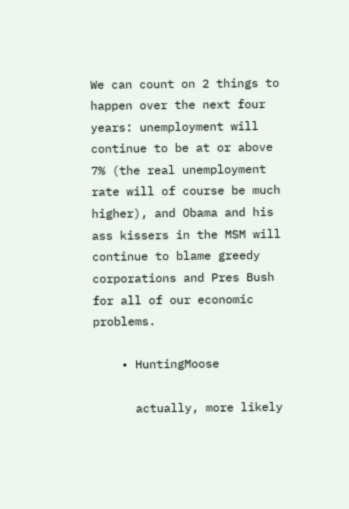We can count on 2 things to happen over the next four years: unemployment will continue to be at or above 7% (the real unemployment rate will of course be much higher), and Obama and his ass kissers in the MSM will continue to blame greedy corporations and Pres Bush for all of our economic problems.

    • HuntingMoose

      actually, more likely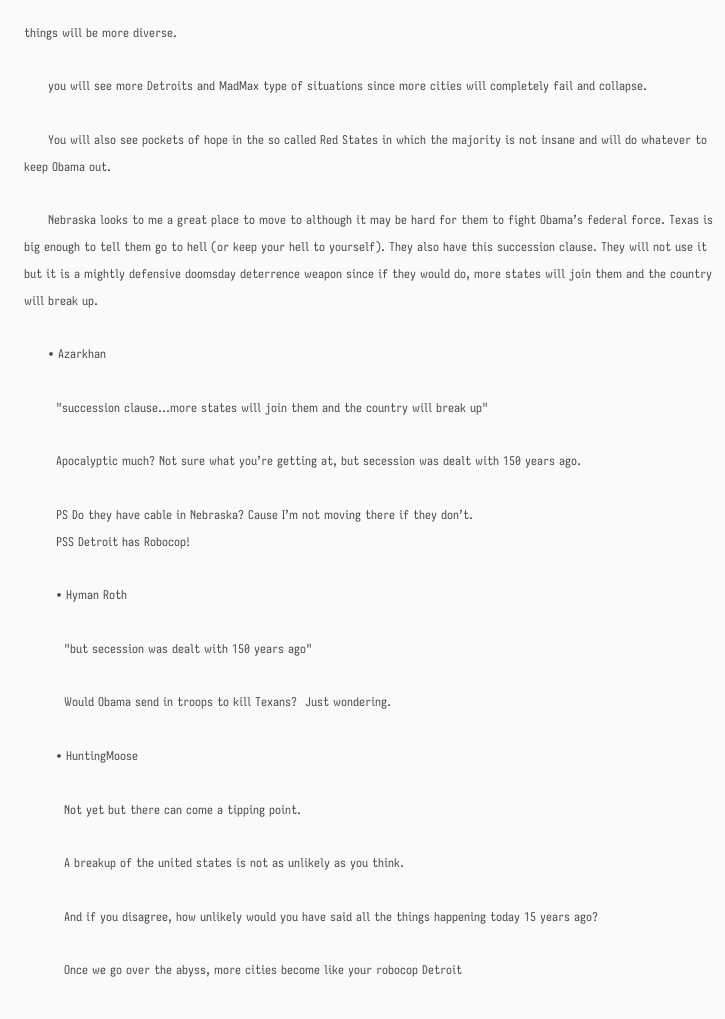things will be more diverse.

      you will see more Detroits and MadMax type of situations since more cities will completely fail and collapse.

      You will also see pockets of hope in the so called Red States in which the majority is not insane and will do whatever to keep Obama out.

      Nebraska looks to me a great place to move to although it may be hard for them to fight Obama’s federal force. Texas is big enough to tell them go to hell (or keep your hell to yourself). They also have this succession clause. They will not use it but it is a mightly defensive doomsday deterrence weapon since if they would do, more states will join them and the country will break up.

      • Azarkhan

        "succession clause…more states will join them and the country will break up"

        Apocalyptic much? Not sure what you’re getting at, but secession was dealt with 150 years ago.

        PS Do they have cable in Nebraska? Cause I’m not moving there if they don’t.
        PSS Detroit has Robocop!

        • Hyman Roth

          "but secession was dealt with 150 years ago"

          Would Obama send in troops to kill Texans?  Just wondering.

        • HuntingMoose

          Not yet but there can come a tipping point.

          A breakup of the united states is not as unlikely as you think.

          And if you disagree, how unlikely would you have said all the things happening today 15 years ago?

          Once we go over the abyss, more cities become like your robocop Detroit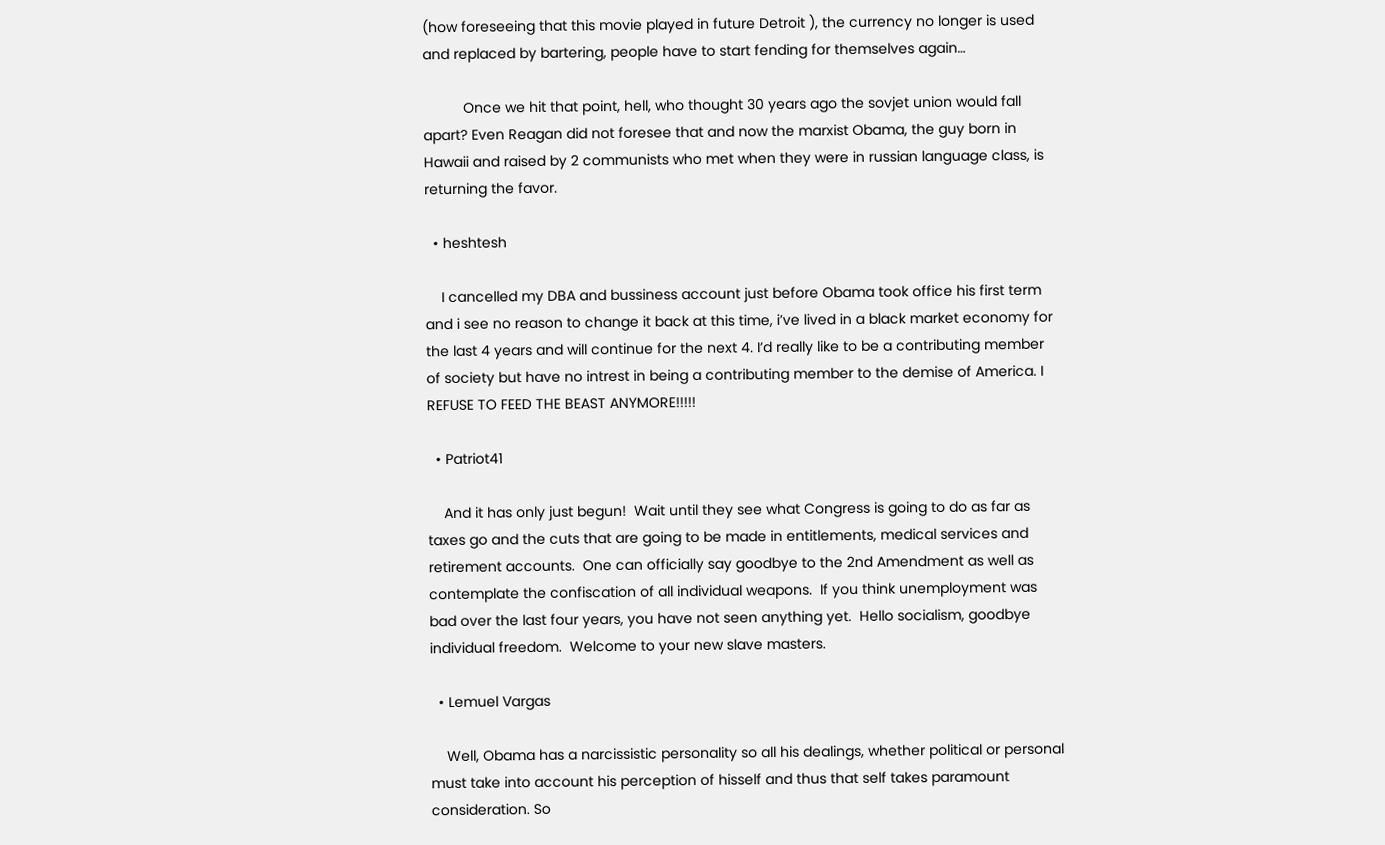(how foreseeing that this movie played in future Detroit ), the currency no longer is used and replaced by bartering, people have to start fending for themselves again…

          Once we hit that point, hell, who thought 30 years ago the sovjet union would fall apart? Even Reagan did not foresee that and now the marxist Obama, the guy born in Hawaii and raised by 2 communists who met when they were in russian language class, is returning the favor.

  • heshtesh

    I cancelled my DBA and bussiness account just before Obama took office his first term and i see no reason to change it back at this time, i’ve lived in a black market economy for the last 4 years and will continue for the next 4. I’d really like to be a contributing member of society but have no intrest in being a contributing member to the demise of America. I REFUSE TO FEED THE BEAST ANYMORE!!!!!

  • Patriot41

    And it has only just begun!  Wait until they see what Congress is going to do as far as taxes go and the cuts that are going to be made in entitlements, medical services and retirement accounts.  One can officially say goodbye to the 2nd Amendment as well as contemplate the confiscation of all individual weapons.  If you think unemployment was bad over the last four years, you have not seen anything yet.  Hello socialism, goodbye individual freedom.  Welcome to your new slave masters.

  • Lemuel Vargas

    Well, Obama has a narcissistic personality so all his dealings, whether political or personal must take into account his perception of hisself and thus that self takes paramount consideration. So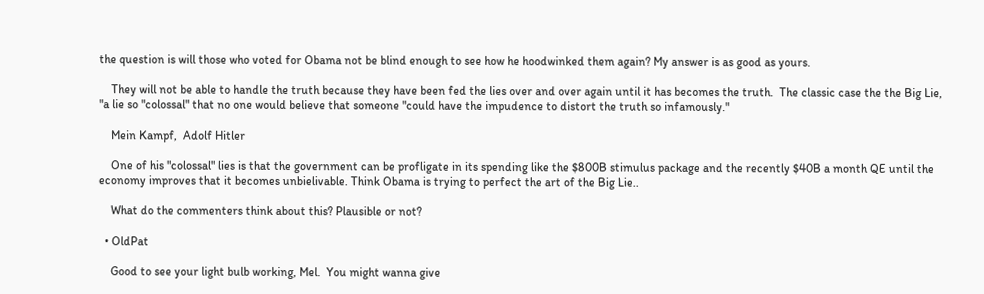the question is will those who voted for Obama not be blind enough to see how he hoodwinked them again? My answer is as good as yours.

    They will not be able to handle the truth because they have been fed the lies over and over again until it has becomes the truth.  The classic case the the Big Lie, "a lie so "colossal" that no one would believe that someone "could have the impudence to distort the truth so infamously."

    Mein Kampf,  Adolf Hitler

    One of his "colossal" lies is that the government can be profligate in its spending like the $800B stimulus package and the recently $40B a month QE until the economy improves that it becomes unbielivable. Think Obama is trying to perfect the art of the Big Lie..

    What do the commenters think about this? Plausible or not?

  • OldPat

    Good to see your light bulb working, Mel.  You might wanna give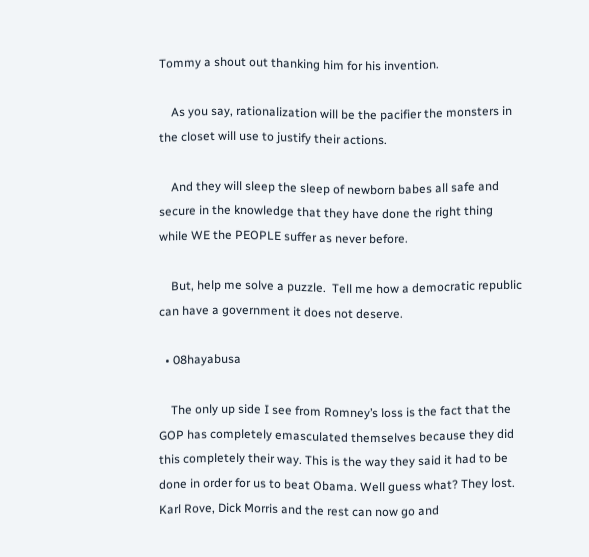Tommy a shout out thanking him for his invention.

    As you say, rationalization will be the pacifier the monsters in the closet will use to justify their actions.

    And they will sleep the sleep of newborn babes all safe and secure in the knowledge that they have done the right thing while WE the PEOPLE suffer as never before.

    But, help me solve a puzzle.  Tell me how a democratic republic can have a government it does not deserve.

  • 08hayabusa

    The only up side I see from Romney’s loss is the fact that the GOP has completely emasculated themselves because they did this completely their way. This is the way they said it had to be done in order for us to beat Obama. Well guess what? They lost. Karl Rove, Dick Morris and the rest can now go and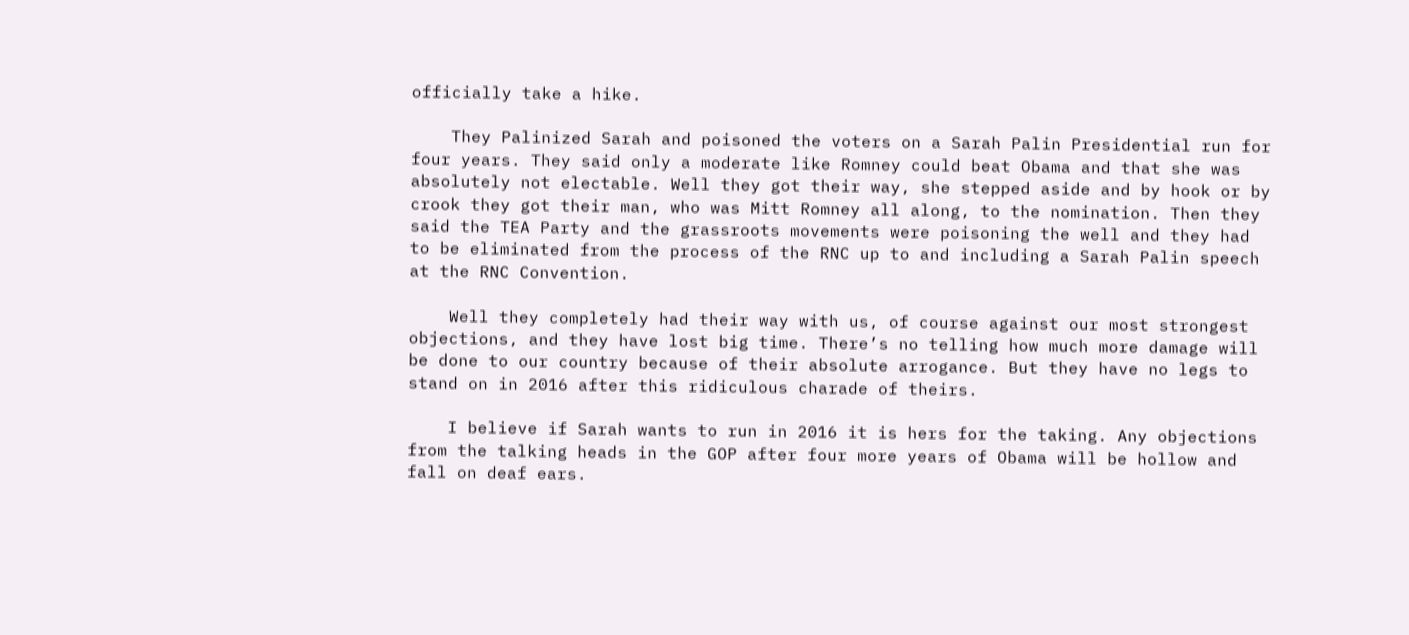officially take a hike.

    They Palinized Sarah and poisoned the voters on a Sarah Palin Presidential run for four years. They said only a moderate like Romney could beat Obama and that she was absolutely not electable. Well they got their way, she stepped aside and by hook or by crook they got their man, who was Mitt Romney all along, to the nomination. Then they said the TEA Party and the grassroots movements were poisoning the well and they had to be eliminated from the process of the RNC up to and including a Sarah Palin speech at the RNC Convention.

    Well they completely had their way with us, of course against our most strongest objections, and they have lost big time. There’s no telling how much more damage will be done to our country because of their absolute arrogance. But they have no legs to stand on in 2016 after this ridiculous charade of theirs.

    I believe if Sarah wants to run in 2016 it is hers for the taking. Any objections from the talking heads in the GOP after four more years of Obama will be hollow and fall on deaf ears.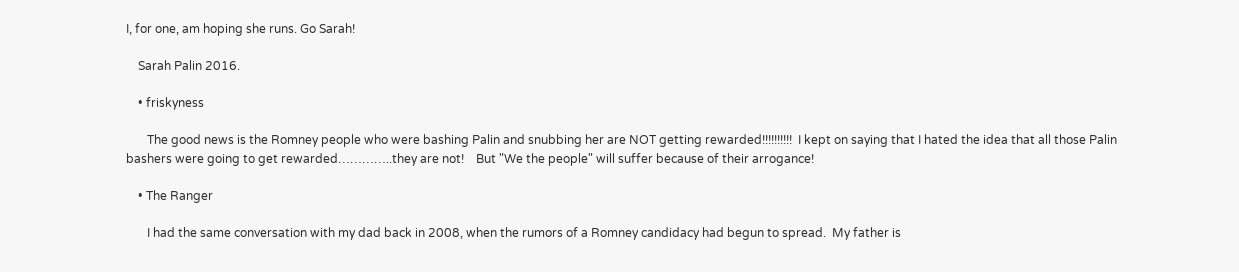I, for one, am hoping she runs. Go Sarah!

    Sarah Palin 2016.

    • friskyness

       The good news is the Romney people who were bashing Palin and snubbing her are NOT getting rewarded!!!!!!!!!!  I kept on saying that I hated the idea that all those Palin bashers were going to get rewarded…………..they are not!    But "We the people" will suffer because of their arrogance!

    • The Ranger

       I had the same conversation with my dad back in 2008, when the rumors of a Romney candidacy had begun to spread.  My father is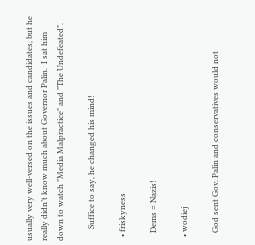usually very well-versed on the issues and candidates, but he really didn’t know much about Governor Palin.  I sat him down to watch "Media Malpractice" and "The Undefeated".

      Suffice to say, he changed his mind!

  • friskyness

    Dems = Nazis!

  • wodiej

    God sent Gov. Palin and conservatives would not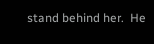stand behind her.  He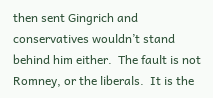then sent Gingrich and conservatives wouldn’t stand behind him either.  The fault is not Romney, or the liberals.  It is the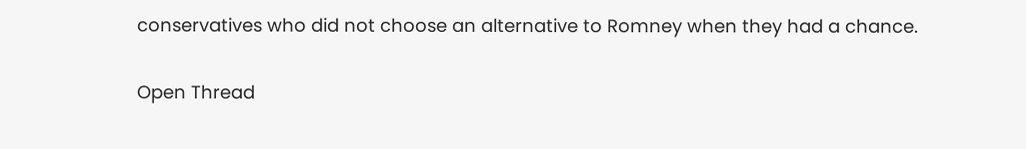conservatives who did not choose an alternative to Romney when they had a chance.

Open Thread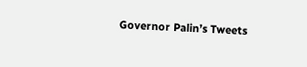Governor Palin’s Tweets